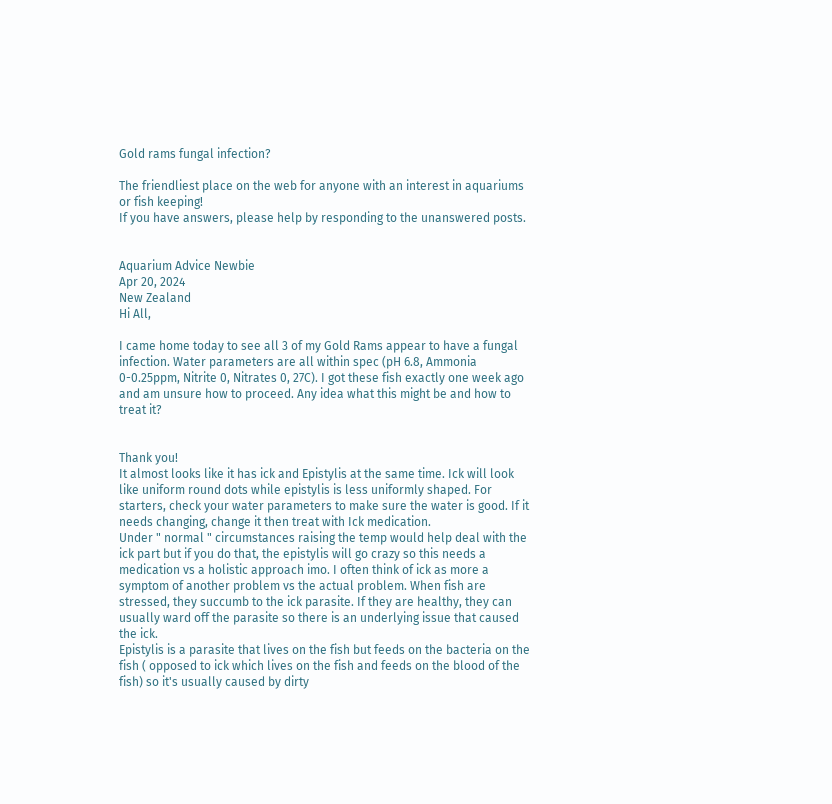Gold rams fungal infection?

The friendliest place on the web for anyone with an interest in aquariums or fish keeping!
If you have answers, please help by responding to the unanswered posts.


Aquarium Advice Newbie
Apr 20, 2024
New Zealand
Hi All,

I came home today to see all 3 of my Gold Rams appear to have a fungal infection. Water parameters are all within spec (pH 6.8, Ammonia 0-0.25ppm, Nitrite 0, Nitrates 0, 27C). I got these fish exactly one week ago and am unsure how to proceed. Any idea what this might be and how to treat it?


Thank you!
It almost looks like it has ick and Epistylis at the same time. Ick will look like uniform round dots while epistylis is less uniformly shaped. For starters, check your water parameters to make sure the water is good. If it needs changing, change it then treat with Ick medication.
Under " normal " circumstances raising the temp would help deal with the ick part but if you do that, the epistylis will go crazy so this needs a medication vs a holistic approach imo. I often think of ick as more a symptom of another problem vs the actual problem. When fish are stressed, they succumb to the ick parasite. If they are healthy, they can usually ward off the parasite so there is an underlying issue that caused the ick.
Epistylis is a parasite that lives on the fish but feeds on the bacteria on the fish ( opposed to ick which lives on the fish and feeds on the blood of the fish) so it's usually caused by dirty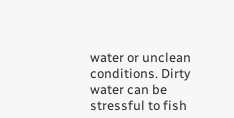water or unclean conditions. Dirty water can be stressful to fish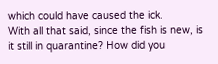which could have caused the ick.
With all that said, since the fish is new, is it still in quarantine? How did you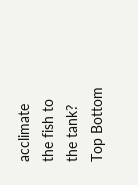acclimate the fish to the tank?
Top Bottom